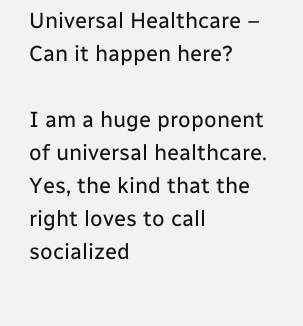Universal Healthcare – Can it happen here?

I am a huge proponent of universal healthcare.  Yes, the kind that the right loves to call socialized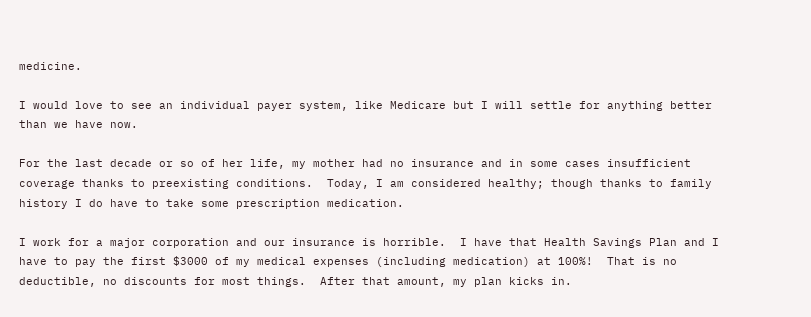medicine.

I would love to see an individual payer system, like Medicare but I will settle for anything better than we have now.

For the last decade or so of her life, my mother had no insurance and in some cases insufficient coverage thanks to preexisting conditions.  Today, I am considered healthy; though thanks to family history I do have to take some prescription medication.

I work for a major corporation and our insurance is horrible.  I have that Health Savings Plan and I have to pay the first $3000 of my medical expenses (including medication) at 100%!  That is no deductible, no discounts for most things.  After that amount, my plan kicks in.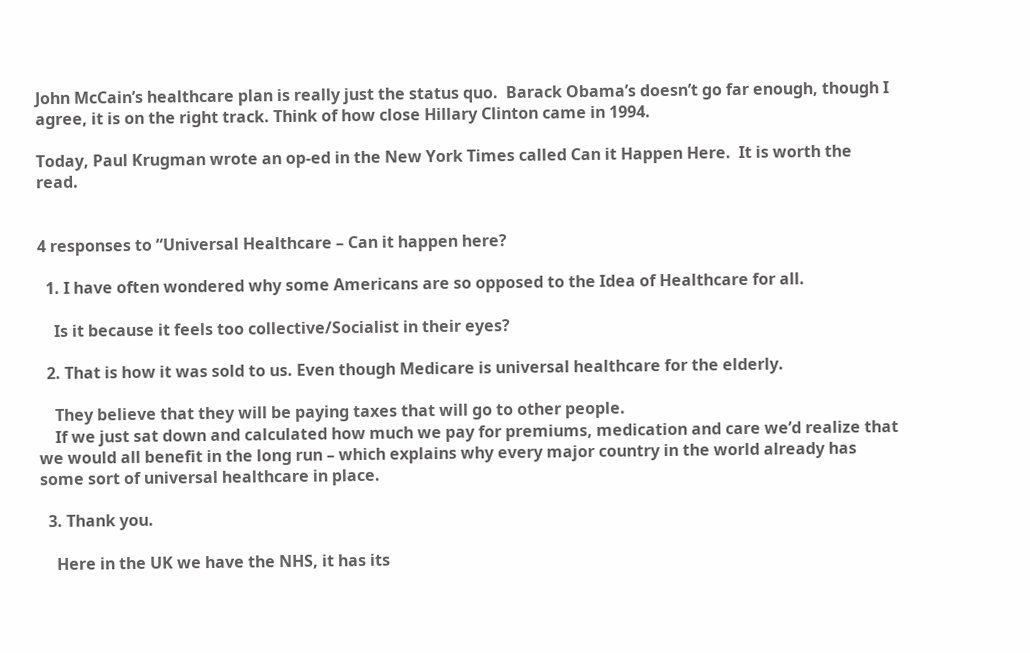John McCain’s healthcare plan is really just the status quo.  Barack Obama’s doesn’t go far enough, though I agree, it is on the right track. Think of how close Hillary Clinton came in 1994.

Today, Paul Krugman wrote an op-ed in the New York Times called Can it Happen Here.  It is worth the read.


4 responses to “Universal Healthcare – Can it happen here?

  1. I have often wondered why some Americans are so opposed to the Idea of Healthcare for all.

    Is it because it feels too collective/Socialist in their eyes?

  2. That is how it was sold to us. Even though Medicare is universal healthcare for the elderly.

    They believe that they will be paying taxes that will go to other people.
    If we just sat down and calculated how much we pay for premiums, medication and care we’d realize that we would all benefit in the long run – which explains why every major country in the world already has some sort of universal healthcare in place.

  3. Thank you.

    Here in the UK we have the NHS, it has its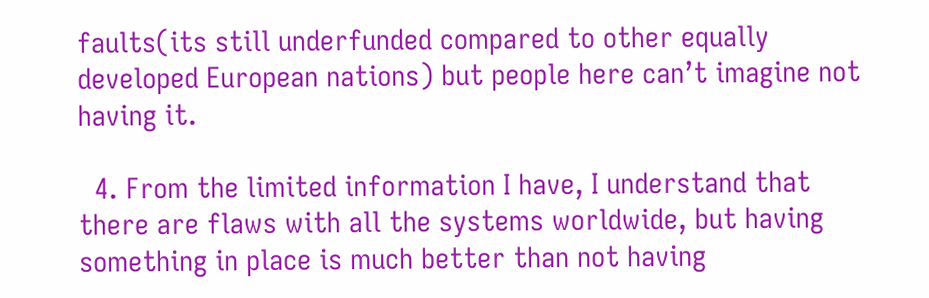faults(its still underfunded compared to other equally developed European nations) but people here can’t imagine not having it.

  4. From the limited information I have, I understand that there are flaws with all the systems worldwide, but having something in place is much better than not having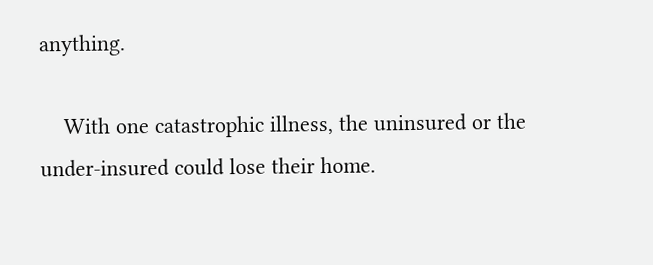anything.

    With one catastrophic illness, the uninsured or the under-insured could lose their home.